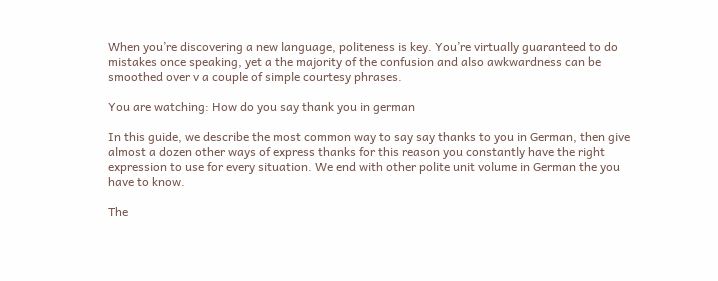When you’re discovering a new language, politeness is key. You’re virtually guaranteed to do mistakes once speaking, yet a the majority of the confusion and also awkwardness can be smoothed over v a couple of simple courtesy phrases.

You are watching: How do you say thank you in german

In this guide, we describe the most common way to say say thanks to you in German, then give almost a dozen other ways of express thanks for this reason you constantly have the right expression to use for every situation. We end with other polite unit volume in German the you have to know.

The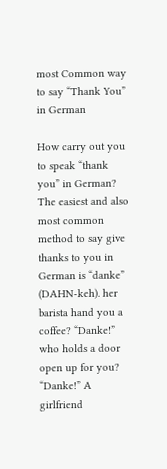most Common way to say “Thank You” in German

How carry out you to speak “thank you” in German? The easiest and also most common method to say give thanks to you in German is “danke” (DAHN-keh). her barista hand you a coffee? “Danke!” who holds a door open up for you? “Danke!” A girlfriend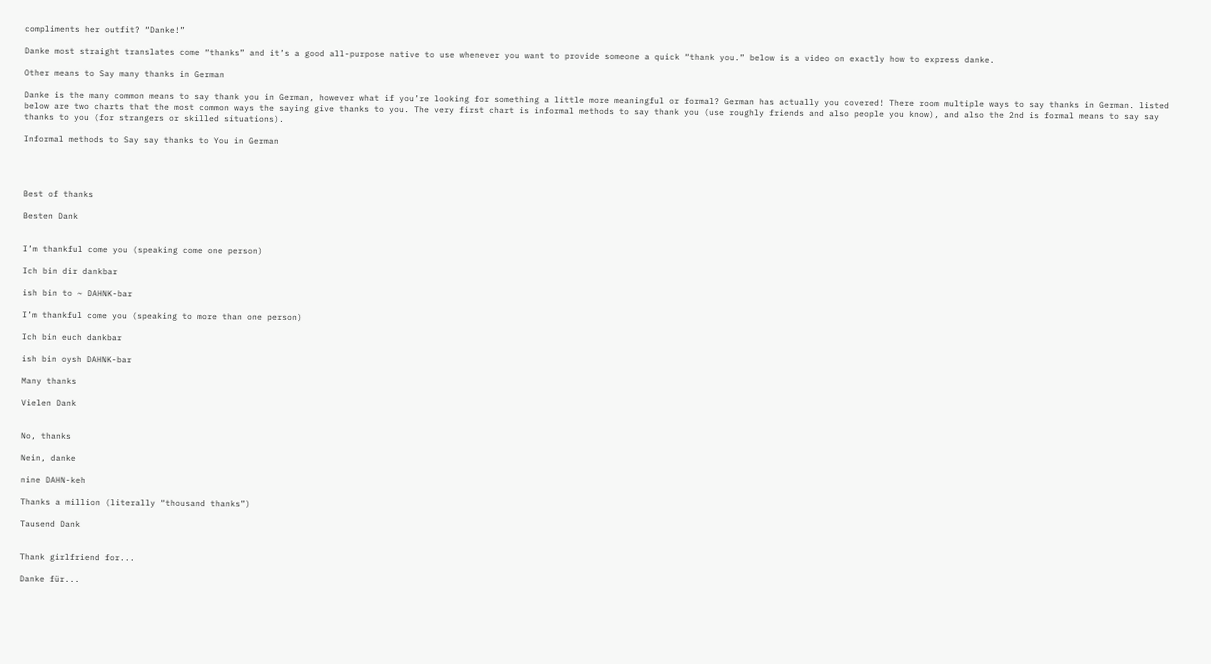compliments her outfit? “Danke!”

Danke most straight translates come “thanks” and it’s a good all-purpose native to use whenever you want to provide someone a quick “thank you.” below is a video on exactly how to express danke.

Other means to Say many thanks in German

Danke is the many common means to say thank you in German, however what if you’re looking for something a little more meaningful or formal? German has actually you covered! There room multiple ways to say thanks in German. listed below are two charts that the most common ways the saying give thanks to you. The very first chart is informal methods to say thank you (use roughly friends and also people you know), and also the 2nd is formal means to say say thanks to you (for strangers or skilled situations).

Informal methods to Say say thanks to You in German




Best of thanks

Besten Dank


I’m thankful come you (speaking come one person)

Ich bin dir dankbar

ish bin to ~ DAHNK-bar

I’m thankful come you (speaking to more than one person)

Ich bin euch dankbar

ish bin oysh DAHNK-bar

Many thanks

Vielen Dank


No, thanks

Nein, danke

nine DAHN-keh

Thanks a million (literally “thousand thanks”)

Tausend Dank


Thank girlfriend for...

Danke für...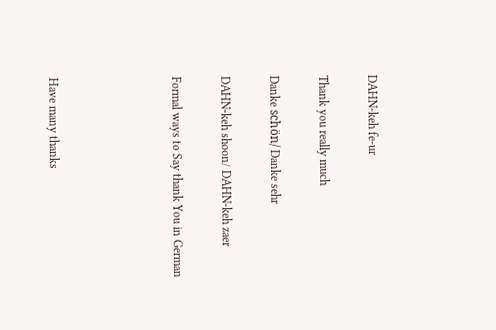DAHN-keh fe-ur

Thank you really much

Danke schön/ Danke sehr

DAHN-keh shoon/ DAHN-keh zaer

Formal ways to Say thank You in German




Have many thanks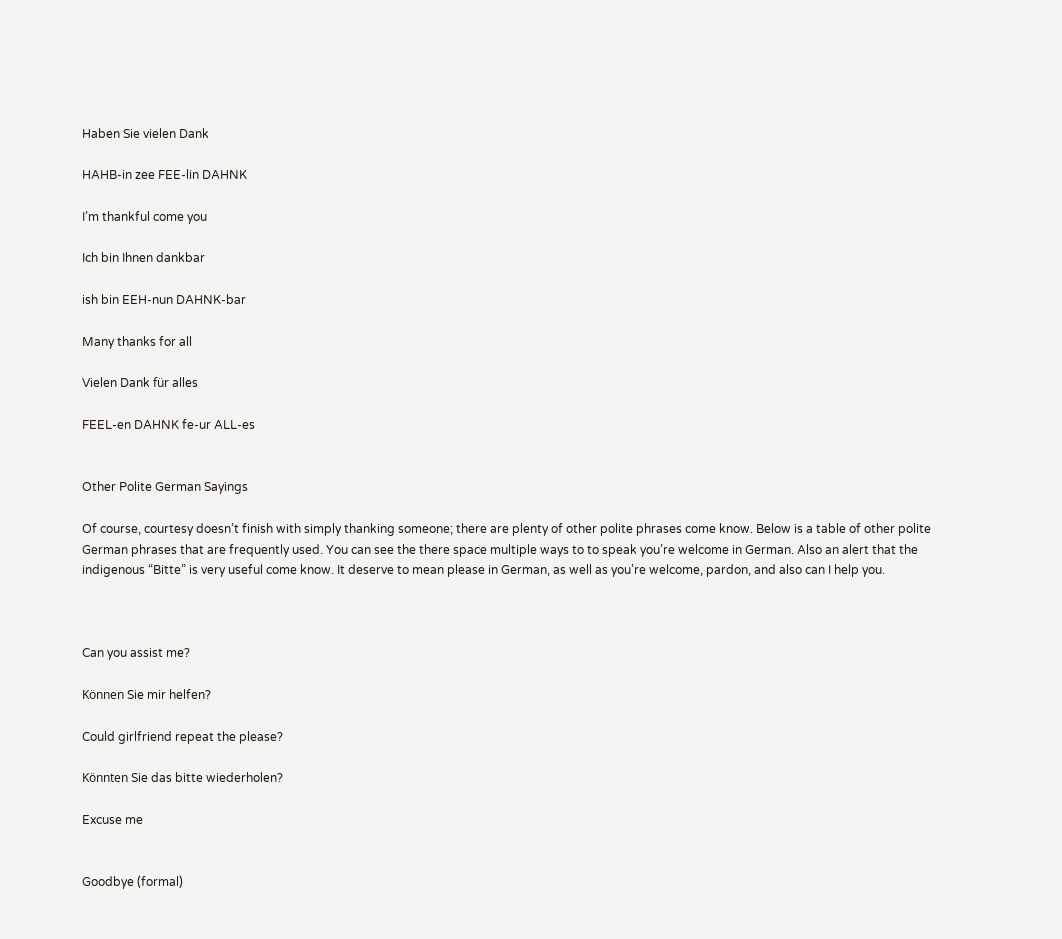Haben Sie vielen Dank

HAHB-in zee FEE-lin DAHNK

I’m thankful come you

Ich bin Ihnen dankbar

ish bin EEH-nun DAHNK-bar

Many thanks for all

Vielen Dank für alles

FEEL-en DAHNK fe-ur ALL-es


Other Polite German Sayings

Of course, courtesy doesn’t finish with simply thanking someone; there are plenty of other polite phrases come know. Below is a table of other polite German phrases that are frequently used. You can see the there space multiple ways to to speak you’re welcome in German. Also an alert that the indigenous “Bitte” is very useful come know. It deserve to mean please in German, as well as you’re welcome, pardon, and also can I help you.



Can you assist me?

Können Sie mir helfen?

Could girlfriend repeat the please?

Könnten Sie das bitte wiederholen?

Excuse me


Goodbye (formal)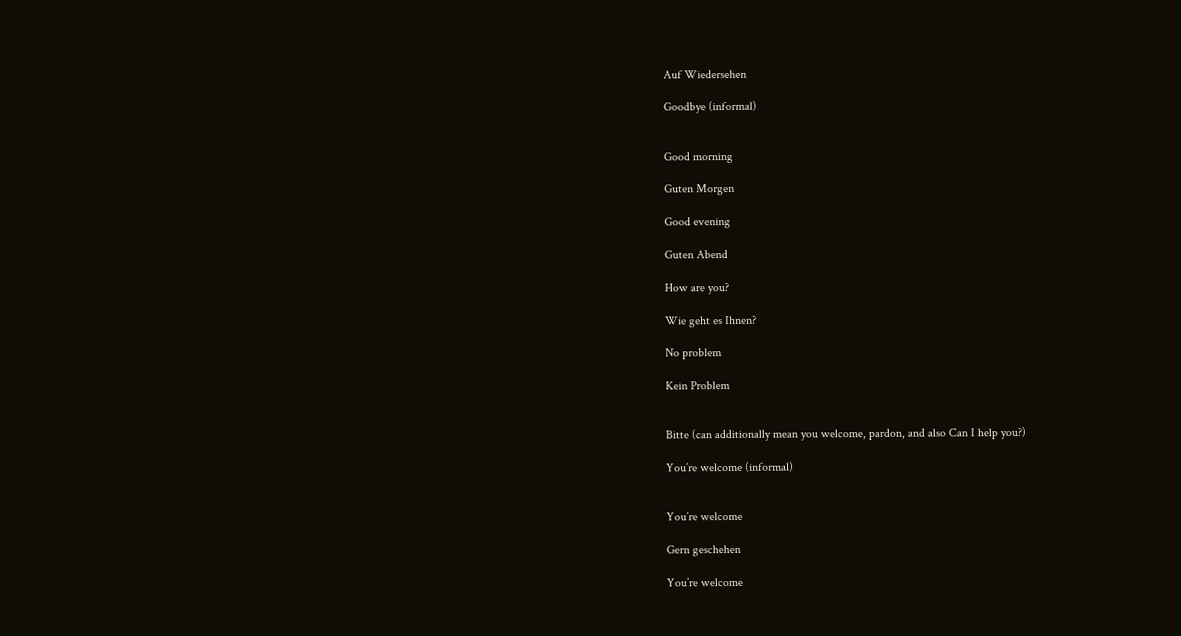Auf Wiedersehen

Goodbye (informal)


Good morning

Guten Morgen

Good evening

Guten Abend

How are you?

Wie geht es Ihnen?

No problem

Kein Problem


Bitte (can additionally mean you welcome, pardon, and also Can I help you?)

You’re welcome (informal)


You’re welcome

Gern geschehen

You’re welcome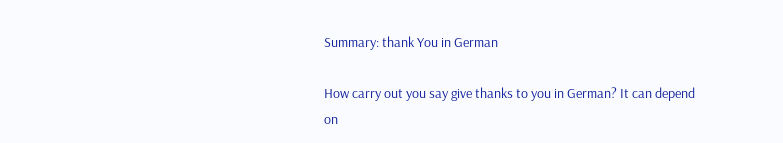Summary: thank You in German

How carry out you say give thanks to you in German? It can depend on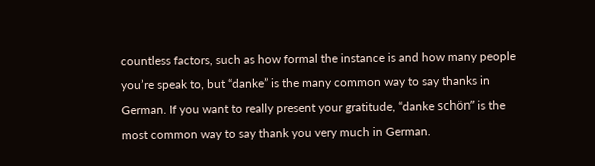countless factors, such as how formal the instance is and how many people you’re speak to, but “danke” is the many common way to say thanks in German. If you want to really present your gratitude, “danke schön” is the most common way to say thank you very much in German.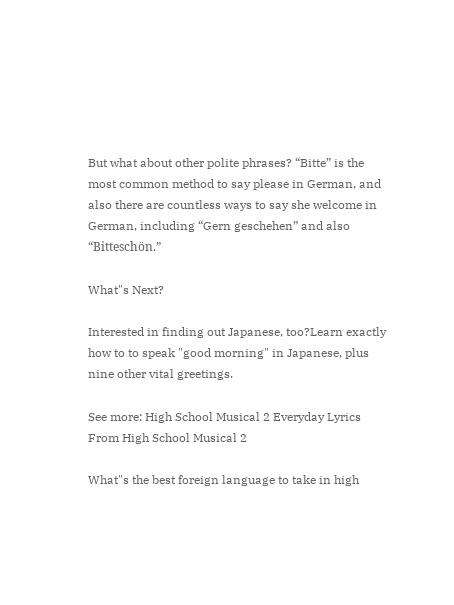But what about other polite phrases? “Bitte” is the most common method to say please in German, and also there are countless ways to say she welcome in German, including “Gern geschehen” and also “Bitteschön.”

What"s Next?

Interested in finding out Japanese, too?Learn exactly how to to speak "good morning" in Japanese, plus nine other vital greetings.

See more: High School Musical 2 Everyday Lyrics From High School Musical 2

What"s the best foreign language to take in high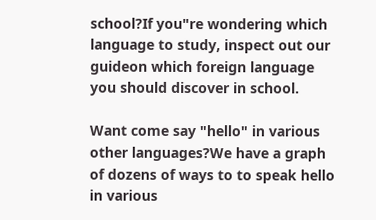school?If you"re wondering which language to study, inspect out our guideon which foreign language you should discover in school.

Want come say "hello" in various other languages?We have a graph of dozens of ways to to speak hello in various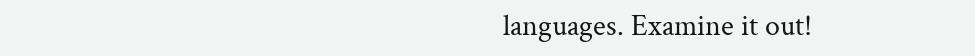languages. Examine it out!